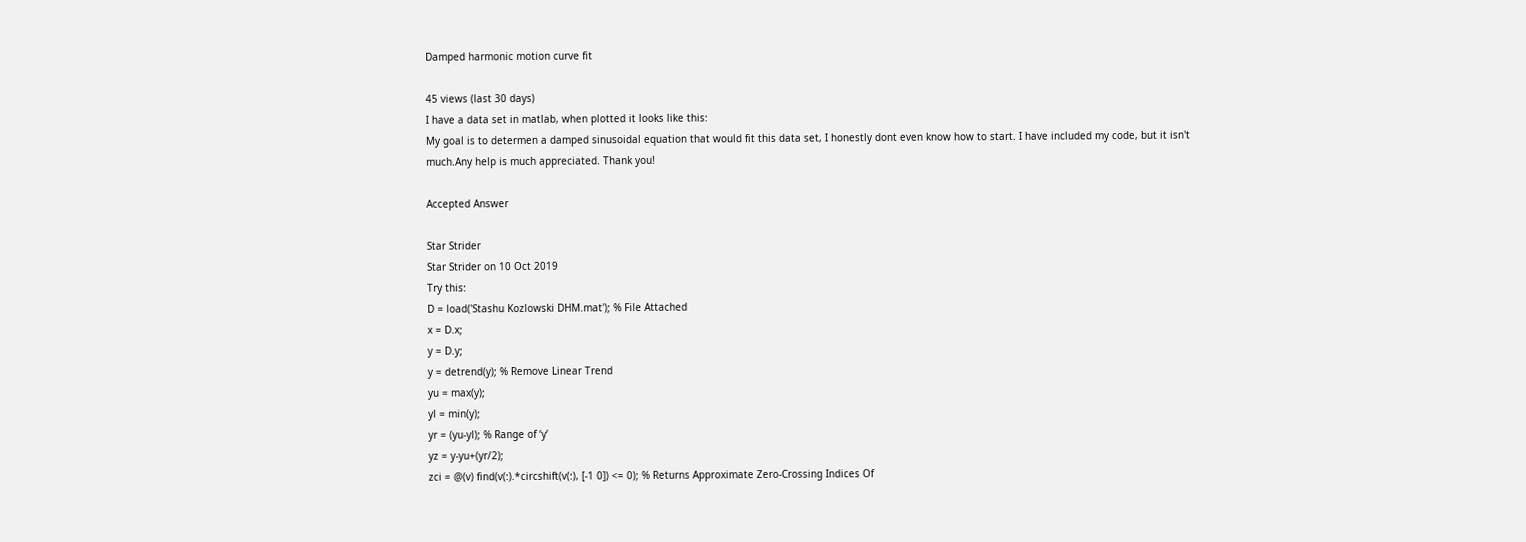Damped harmonic motion curve fit

45 views (last 30 days)
I have a data set in matlab, when plotted it looks like this:
My goal is to determen a damped sinusoidal equation that would fit this data set, I honestly dont even know how to start. I have included my code, but it isn't much.Any help is much appreciated. Thank you!

Accepted Answer

Star Strider
Star Strider on 10 Oct 2019
Try this:
D = load('Stashu Kozlowski DHM.mat'); % File Attached
x = D.x;
y = D.y;
y = detrend(y); % Remove Linear Trend
yu = max(y);
yl = min(y);
yr = (yu-yl); % Range of ‘y’
yz = y-yu+(yr/2);
zci = @(v) find(v(:).*circshift(v(:), [-1 0]) <= 0); % Returns Approximate Zero-Crossing Indices Of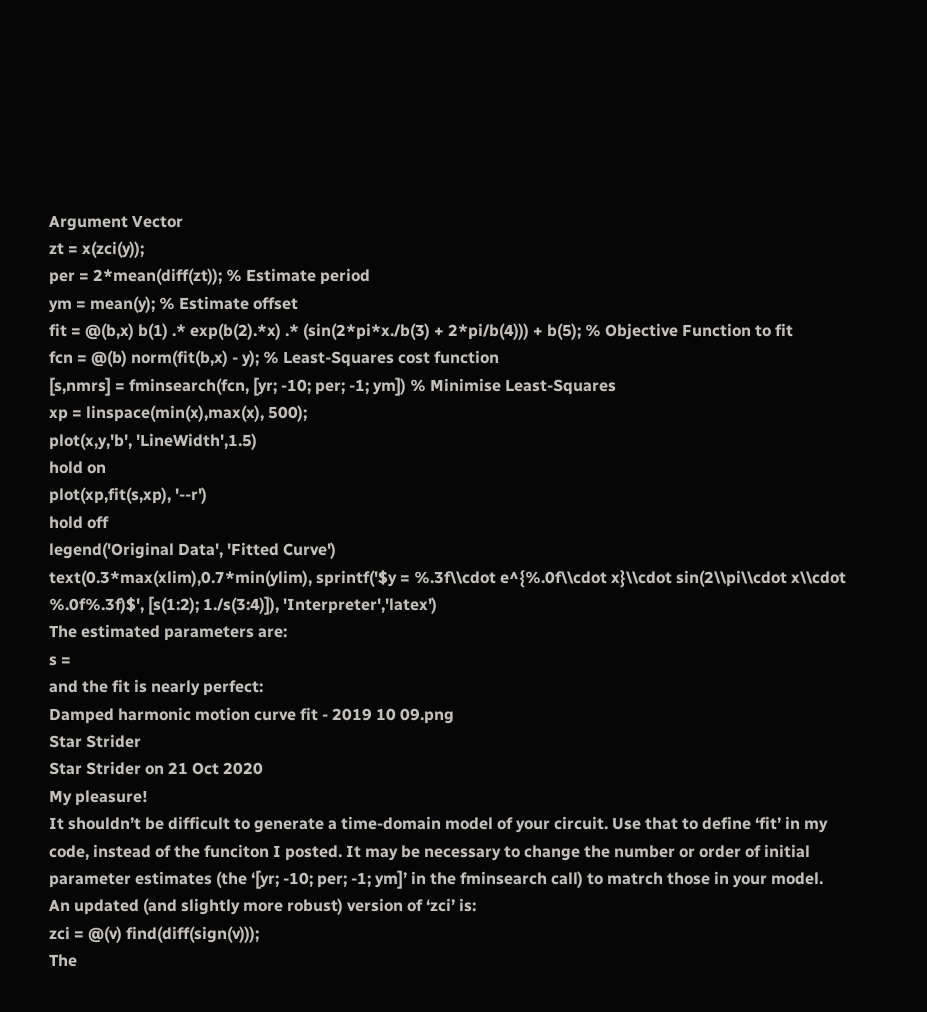Argument Vector
zt = x(zci(y));
per = 2*mean(diff(zt)); % Estimate period
ym = mean(y); % Estimate offset
fit = @(b,x) b(1) .* exp(b(2).*x) .* (sin(2*pi*x./b(3) + 2*pi/b(4))) + b(5); % Objective Function to fit
fcn = @(b) norm(fit(b,x) - y); % Least-Squares cost function
[s,nmrs] = fminsearch(fcn, [yr; -10; per; -1; ym]) % Minimise Least-Squares
xp = linspace(min(x),max(x), 500);
plot(x,y,'b', 'LineWidth',1.5)
hold on
plot(xp,fit(s,xp), '--r')
hold off
legend('Original Data', 'Fitted Curve')
text(0.3*max(xlim),0.7*min(ylim), sprintf('$y = %.3f\\cdot e^{%.0f\\cdot x}\\cdot sin(2\\pi\\cdot x\\cdot %.0f%.3f)$', [s(1:2); 1./s(3:4)]), 'Interpreter','latex')
The estimated parameters are:
s =
and the fit is nearly perfect:
Damped harmonic motion curve fit - 2019 10 09.png
Star Strider
Star Strider on 21 Oct 2020
My pleasure!
It shouldn’t be difficult to generate a time-domain model of your circuit. Use that to define ‘fit’ in my code, instead of the funciton I posted. It may be necessary to change the number or order of initial parameter estimates (the ‘[yr; -10; per; -1; ym]’ in the fminsearch call) to matrch those in your model.
An updated (and slightly more robust) version of ‘zci’ is:
zci = @(v) find(diff(sign(v)));
The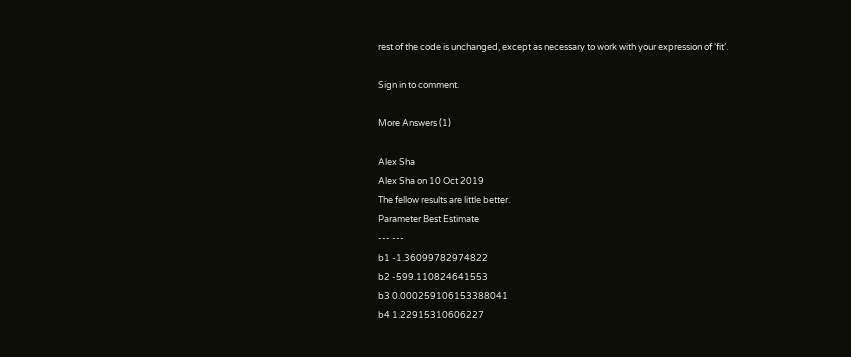rest of the code is unchanged, except as necessary to work with your expression of ‘fit’.

Sign in to comment.

More Answers (1)

Alex Sha
Alex Sha on 10 Oct 2019
The fellow results are little better.
Parameter Best Estimate
--- ---
b1 -1.36099782974822
b2 -599.110824641553
b3 0.000259106153388041
b4 1.22915310606227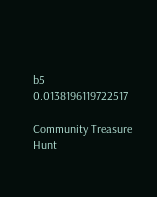b5 0.0138196119722517

Community Treasure Hunt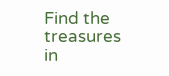Find the treasures in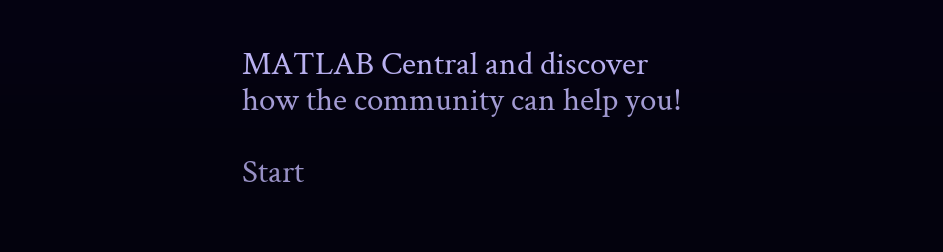MATLAB Central and discover how the community can help you!

Start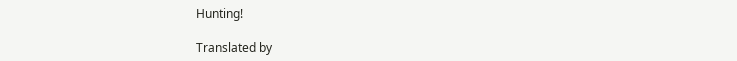Hunting!

Translated by